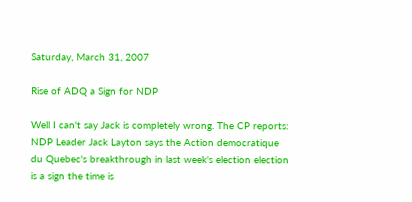Saturday, March 31, 2007

Rise of ADQ a Sign for NDP

Well I can't say Jack is completely wrong. The CP reports:
NDP Leader Jack Layton says the Action democratique du Quebec's breakthrough in last week's election election is a sign the time is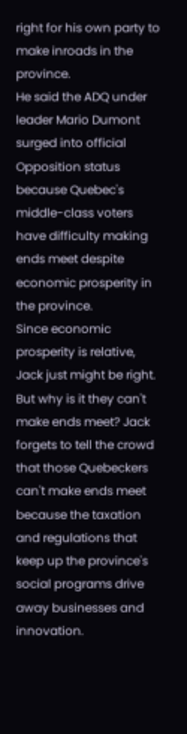right for his own party to make inroads in the province.
He said the ADQ under leader Mario Dumont surged into official Opposition status because Quebec's middle-class voters have difficulty making ends meet despite economic prosperity in the province.
Since economic prosperity is relative, Jack just might be right. But why is it they can't make ends meet? Jack forgets to tell the crowd that those Quebeckers can't make ends meet because the taxation and regulations that keep up the province's social programs drive away businesses and innovation.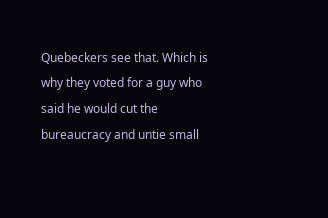Quebeckers see that. Which is why they voted for a guy who said he would cut the bureaucracy and untie small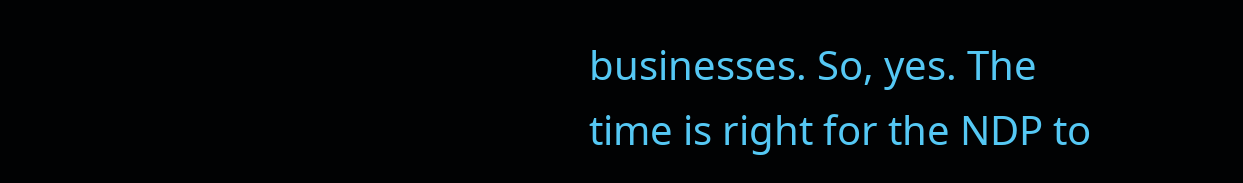businesses. So, yes. The time is right for the NDP to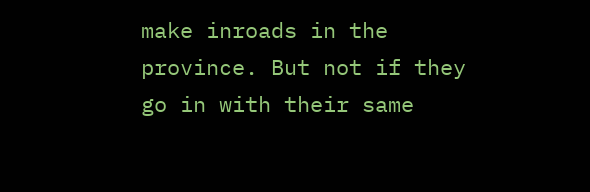make inroads in the province. But not if they go in with their same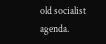old socialist agenda.